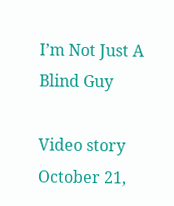I’m Not Just A Blind Guy

Video story October 21,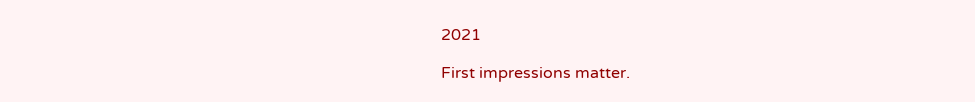2021

First impressions matter.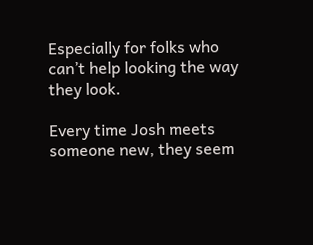Especially for folks who can’t help looking the way they look.

Every time Josh meets someone new, they seem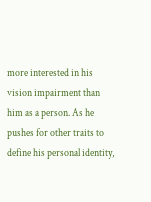more interested in his vision impairment than him as a person. As he pushes for other traits to define his personal identity,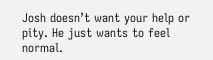Josh doesn’t want your help or pity. He just wants to feel normal.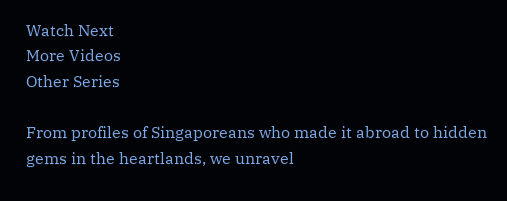Watch Next
More Videos
Other Series

From profiles of Singaporeans who made it abroad to hidden gems in the heartlands, we unravel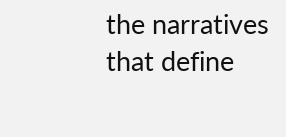the narratives that define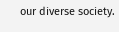our diverse society.